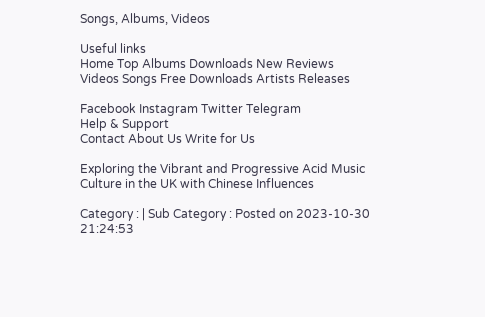Songs, Albums, Videos

Useful links
Home Top Albums Downloads New Reviews
Videos Songs Free Downloads Artists Releases

Facebook Instagram Twitter Telegram
Help & Support
Contact About Us Write for Us

Exploring the Vibrant and Progressive Acid Music Culture in the UK with Chinese Influences

Category : | Sub Category : Posted on 2023-10-30 21:24:53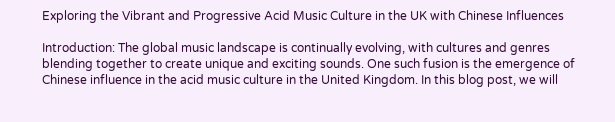Exploring the Vibrant and Progressive Acid Music Culture in the UK with Chinese Influences

Introduction: The global music landscape is continually evolving, with cultures and genres blending together to create unique and exciting sounds. One such fusion is the emergence of Chinese influence in the acid music culture in the United Kingdom. In this blog post, we will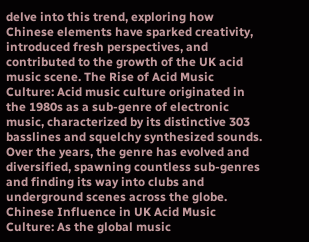delve into this trend, exploring how Chinese elements have sparked creativity, introduced fresh perspectives, and contributed to the growth of the UK acid music scene. The Rise of Acid Music Culture: Acid music culture originated in the 1980s as a sub-genre of electronic music, characterized by its distinctive 303 basslines and squelchy synthesized sounds. Over the years, the genre has evolved and diversified, spawning countless sub-genres and finding its way into clubs and underground scenes across the globe. Chinese Influence in UK Acid Music Culture: As the global music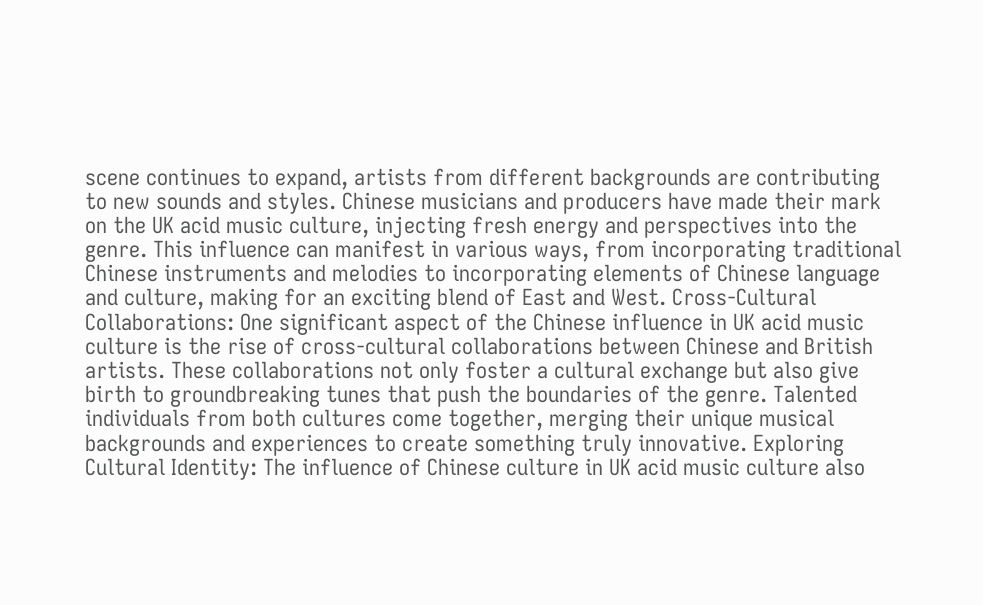scene continues to expand, artists from different backgrounds are contributing to new sounds and styles. Chinese musicians and producers have made their mark on the UK acid music culture, injecting fresh energy and perspectives into the genre. This influence can manifest in various ways, from incorporating traditional Chinese instruments and melodies to incorporating elements of Chinese language and culture, making for an exciting blend of East and West. Cross-Cultural Collaborations: One significant aspect of the Chinese influence in UK acid music culture is the rise of cross-cultural collaborations between Chinese and British artists. These collaborations not only foster a cultural exchange but also give birth to groundbreaking tunes that push the boundaries of the genre. Talented individuals from both cultures come together, merging their unique musical backgrounds and experiences to create something truly innovative. Exploring Cultural Identity: The influence of Chinese culture in UK acid music culture also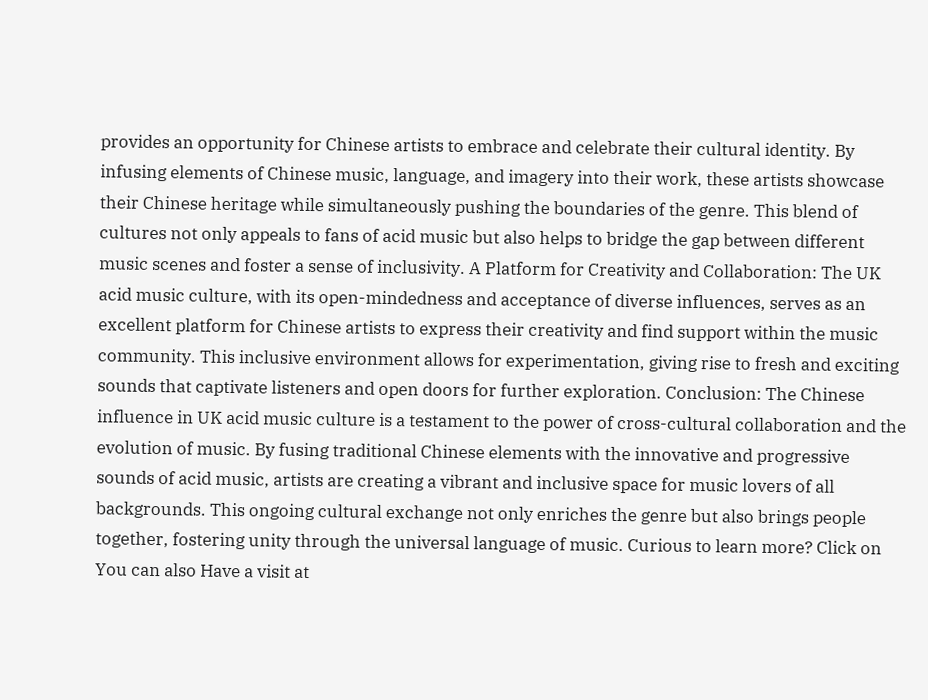provides an opportunity for Chinese artists to embrace and celebrate their cultural identity. By infusing elements of Chinese music, language, and imagery into their work, these artists showcase their Chinese heritage while simultaneously pushing the boundaries of the genre. This blend of cultures not only appeals to fans of acid music but also helps to bridge the gap between different music scenes and foster a sense of inclusivity. A Platform for Creativity and Collaboration: The UK acid music culture, with its open-mindedness and acceptance of diverse influences, serves as an excellent platform for Chinese artists to express their creativity and find support within the music community. This inclusive environment allows for experimentation, giving rise to fresh and exciting sounds that captivate listeners and open doors for further exploration. Conclusion: The Chinese influence in UK acid music culture is a testament to the power of cross-cultural collaboration and the evolution of music. By fusing traditional Chinese elements with the innovative and progressive sounds of acid music, artists are creating a vibrant and inclusive space for music lovers of all backgrounds. This ongoing cultural exchange not only enriches the genre but also brings people together, fostering unity through the universal language of music. Curious to learn more? Click on You can also Have a visit at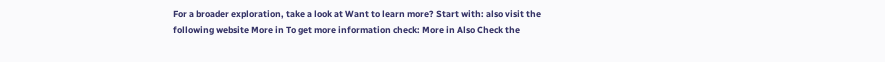For a broader exploration, take a look at Want to learn more? Start with: also visit the following website More in To get more information check: More in Also Check the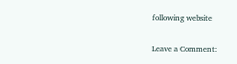following website

Leave a Comment: